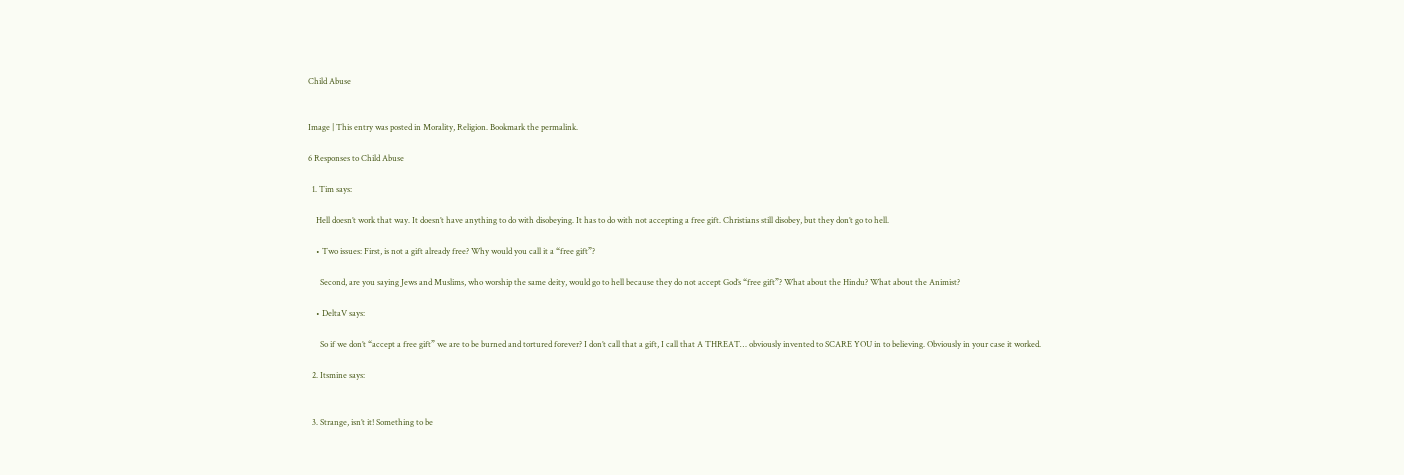Child Abuse


Image | This entry was posted in Morality, Religion. Bookmark the permalink.

6 Responses to Child Abuse

  1. Tim says:

    Hell doesn’t work that way. It doesn’t have anything to do with disobeying. It has to do with not accepting a free gift. Christians still disobey, but they don’t go to hell.

    • Two issues: First, is not a gift already free? Why would you call it a “free gift”?

      Second, are you saying Jews and Muslims, who worship the same deity, would go to hell because they do not accept God’s “free gift”? What about the Hindu? What about the Animist?

    • DeltaV says:

      So if we don’t “accept a free gift” we are to be burned and tortured forever? I don’t call that a gift, I call that A THREAT… obviously invented to SCARE YOU in to believing. Obviously in your case it worked.

  2. Itsmine says:


  3. Strange, isn’t it! Something to be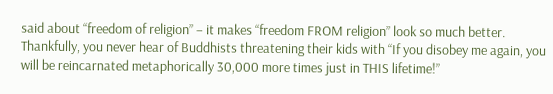said about “freedom of religion” – it makes “freedom FROM religion” look so much better. Thankfully, you never hear of Buddhists threatening their kids with “If you disobey me again, you will be reincarnated metaphorically 30,000 more times just in THIS lifetime!”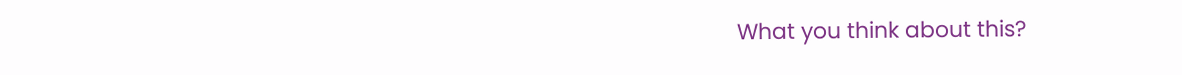What you think about this?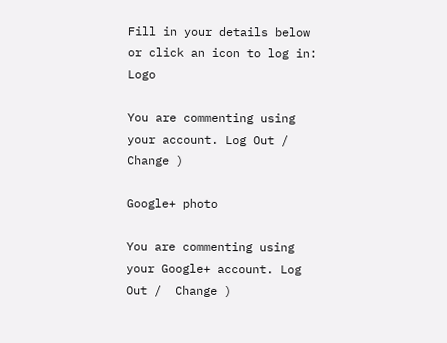Fill in your details below or click an icon to log in: Logo

You are commenting using your account. Log Out /  Change )

Google+ photo

You are commenting using your Google+ account. Log Out /  Change )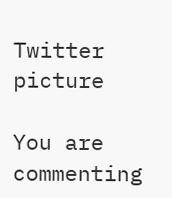Twitter picture

You are commenting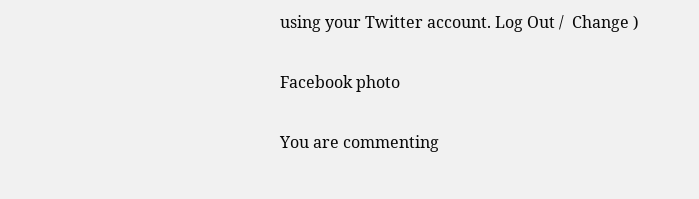using your Twitter account. Log Out /  Change )

Facebook photo

You are commenting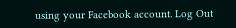using your Facebook account. Log Out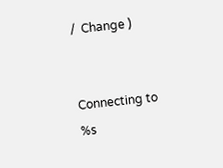/  Change )


Connecting to %s